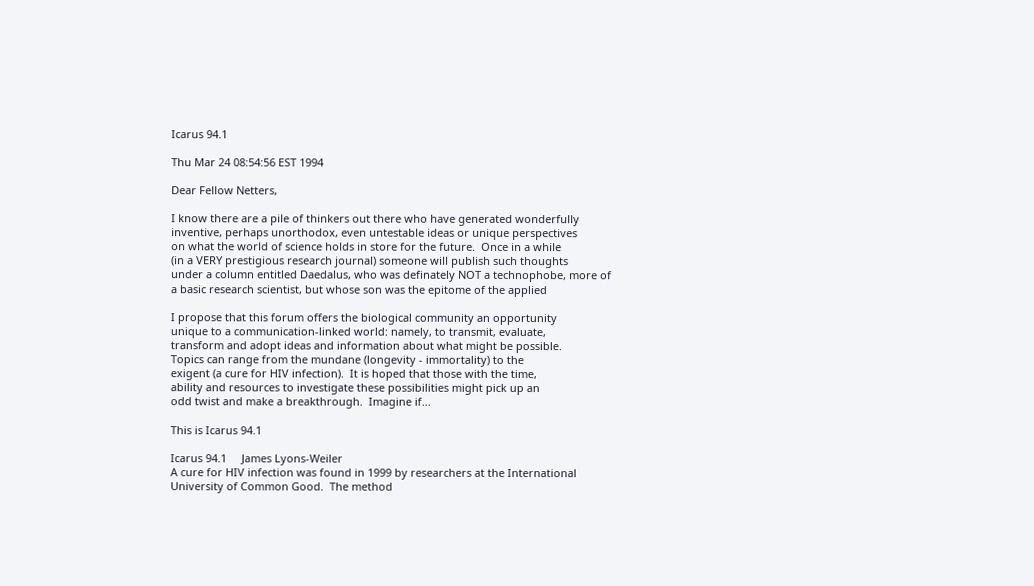Icarus 94.1

Thu Mar 24 08:54:56 EST 1994

Dear Fellow Netters,

I know there are a pile of thinkers out there who have generated wonderfully
inventive, perhaps unorthodox, even untestable ideas or unique perspectives
on what the world of science holds in store for the future.  Once in a while
(in a VERY prestigious research journal) someone will publish such thoughts
under a column entitled Daedalus, who was definately NOT a technophobe, more of
a basic research scientist, but whose son was the epitome of the applied

I propose that this forum offers the biological community an opportunity
unique to a communication-linked world: namely, to transmit, evaluate,
transform and adopt ideas and information about what might be possible.
Topics can range from the mundane (longevity - immortality) to the
exigent (a cure for HIV infection).  It is hoped that those with the time,
ability and resources to investigate these possibilities might pick up an
odd twist and make a breakthrough.  Imagine if...

This is Icarus 94.1

Icarus 94.1     James Lyons-Weiler
A cure for HIV infection was found in 1999 by researchers at the International
University of Common Good.  The method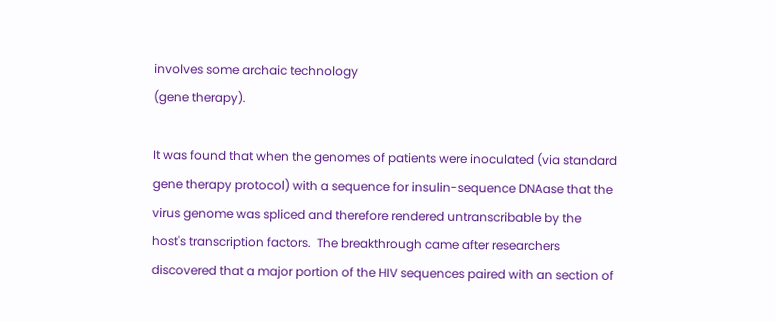involves some archaic technology
(gene therapy).

It was found that when the genomes of patients were inoculated (via standard
gene therapy protocol) with a sequence for insulin-sequence DNAase that the
virus genome was spliced and therefore rendered untranscribable by the
host's transcription factors.  The breakthrough came after researchers
discovered that a major portion of the HIV sequences paired with an section of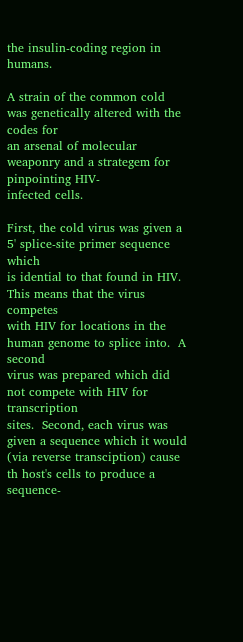the insulin-coding region in humans.

A strain of the common cold was genetically altered with the codes for
an arsenal of molecular weaponry and a strategem for pinpointing HIV-
infected cells.

First, the cold virus was given a 5' splice-site primer sequence which
is idential to that found in HIV.  This means that the virus competes
with HIV for locations in the human genome to splice into.  A second
virus was prepared which did not compete with HIV for transcription
sites.  Second, each virus was given a sequence which it would
(via reverse transciption) cause th host's cells to produce a sequence-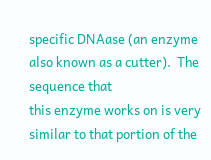specific DNAase (an enzyme also known as a cutter).  The sequence that
this enzyme works on is very similar to that portion of the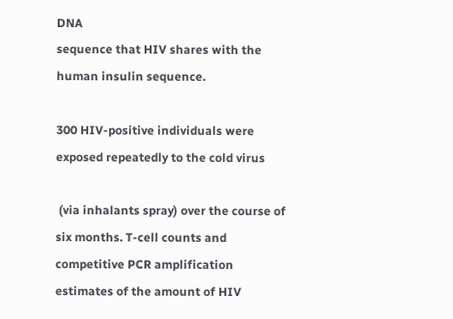DNA
sequence that HIV shares with the human insulin sequence.

300 HIV-positive individuals were exposed repeatedly to the cold virus

 (via inhalants spray) over the course of six months. T-cell counts and
competitive PCR amplification estimates of the amount of HIV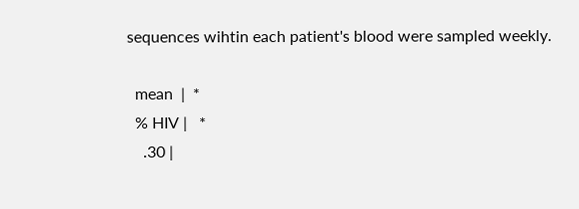sequences wihtin each patient's blood were sampled weekly.

  mean  |  *
  % HIV |   *
    .30 |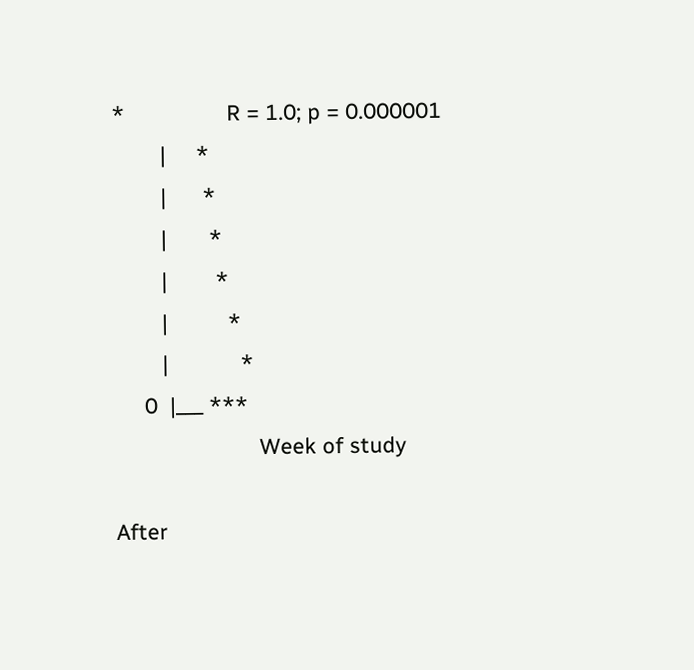*                 R = 1.0; p = 0.000001
        |     *
        |      *
        |       *
        |        *
        |          *
        |            *
     0  |___ ***
                        Week of study

After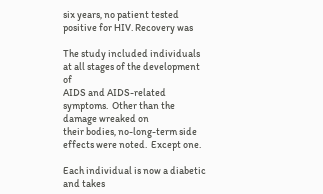six years, no patient tested positive for HIV. Recovery was

The study included individuals at all stages of the development of
AIDS and AIDS-related symptoms.  Other than the damage wreaked on
their bodies, no-long-term side effects were noted.  Except one.

Each individual is now a diabetic and takes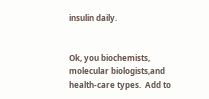insulin daily.


Ok, you biochemists, molecular biologists,and health-care types.  Add to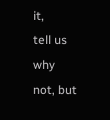it,
tell us why not, but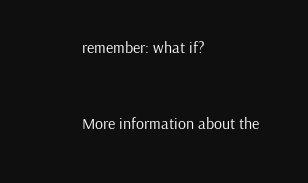remember: what if?


More information about the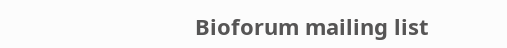Bioforum mailing list